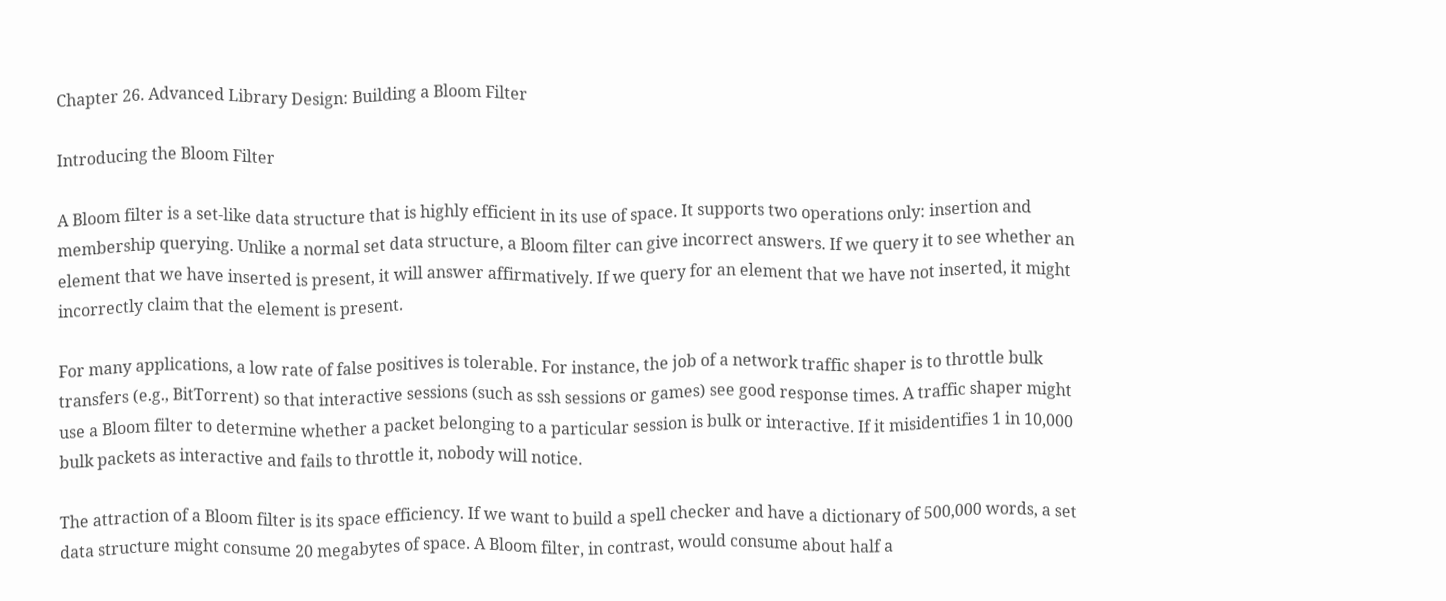Chapter 26. Advanced Library Design: Building a Bloom Filter

Introducing the Bloom Filter

A Bloom filter is a set-like data structure that is highly efficient in its use of space. It supports two operations only: insertion and membership querying. Unlike a normal set data structure, a Bloom filter can give incorrect answers. If we query it to see whether an element that we have inserted is present, it will answer affirmatively. If we query for an element that we have not inserted, it might incorrectly claim that the element is present.

For many applications, a low rate of false positives is tolerable. For instance, the job of a network traffic shaper is to throttle bulk transfers (e.g., BitTorrent) so that interactive sessions (such as ssh sessions or games) see good response times. A traffic shaper might use a Bloom filter to determine whether a packet belonging to a particular session is bulk or interactive. If it misidentifies 1 in 10,000 bulk packets as interactive and fails to throttle it, nobody will notice.

The attraction of a Bloom filter is its space efficiency. If we want to build a spell checker and have a dictionary of 500,000 words, a set data structure might consume 20 megabytes of space. A Bloom filter, in contrast, would consume about half a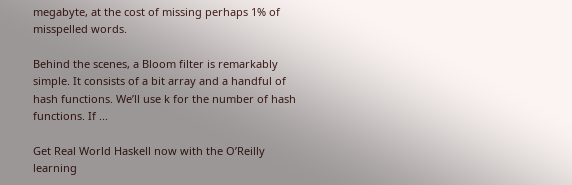megabyte, at the cost of missing perhaps 1% of misspelled words.

Behind the scenes, a Bloom filter is remarkably simple. It consists of a bit array and a handful of hash functions. We’ll use k for the number of hash functions. If ...

Get Real World Haskell now with the O’Reilly learning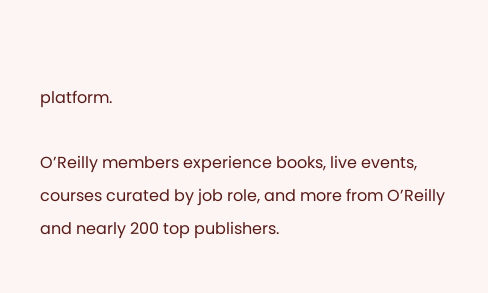platform.

O’Reilly members experience books, live events, courses curated by job role, and more from O’Reilly and nearly 200 top publishers.